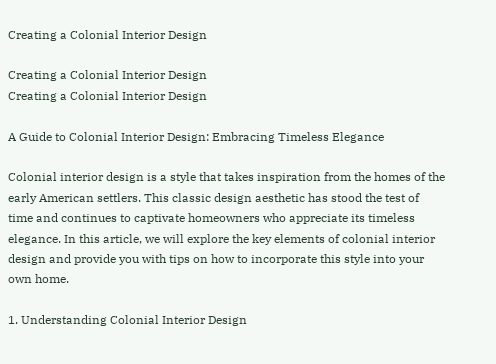Creating a Colonial Interior Design

Creating a Colonial Interior Design
Creating a Colonial Interior Design

A Guide to Colonial Interior Design: Embracing Timeless Elegance

Colonial interior design is a style that takes inspiration from the homes of the early American settlers. This classic design aesthetic has stood the test of time and continues to captivate homeowners who appreciate its timeless elegance. In this article, we will explore the key elements of colonial interior design and provide you with tips on how to incorporate this style into your own home.

1. Understanding Colonial Interior Design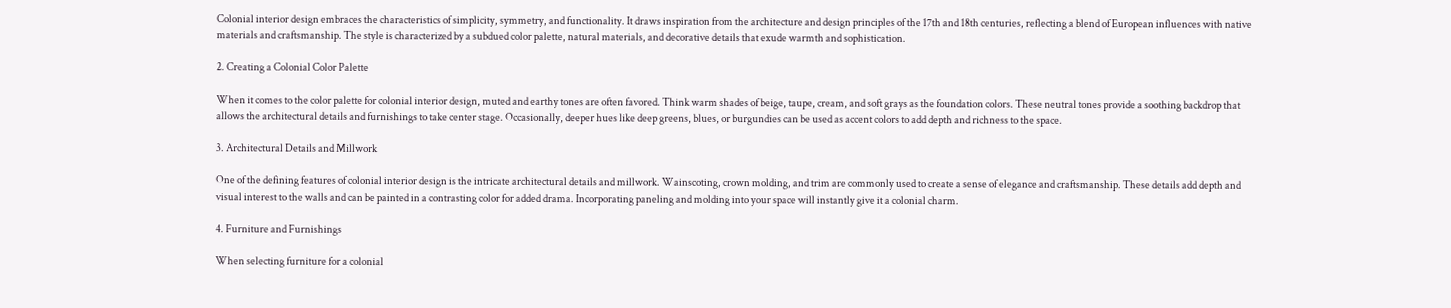Colonial interior design embraces the characteristics of simplicity, symmetry, and functionality. It draws inspiration from the architecture and design principles of the 17th and 18th centuries, reflecting a blend of European influences with native materials and craftsmanship. The style is characterized by a subdued color palette, natural materials, and decorative details that exude warmth and sophistication.

2. Creating a Colonial Color Palette

When it comes to the color palette for colonial interior design, muted and earthy tones are often favored. Think warm shades of beige, taupe, cream, and soft grays as the foundation colors. These neutral tones provide a soothing backdrop that allows the architectural details and furnishings to take center stage. Occasionally, deeper hues like deep greens, blues, or burgundies can be used as accent colors to add depth and richness to the space.

3. Architectural Details and Millwork

One of the defining features of colonial interior design is the intricate architectural details and millwork. Wainscoting, crown molding, and trim are commonly used to create a sense of elegance and craftsmanship. These details add depth and visual interest to the walls and can be painted in a contrasting color for added drama. Incorporating paneling and molding into your space will instantly give it a colonial charm.

4. Furniture and Furnishings

When selecting furniture for a colonial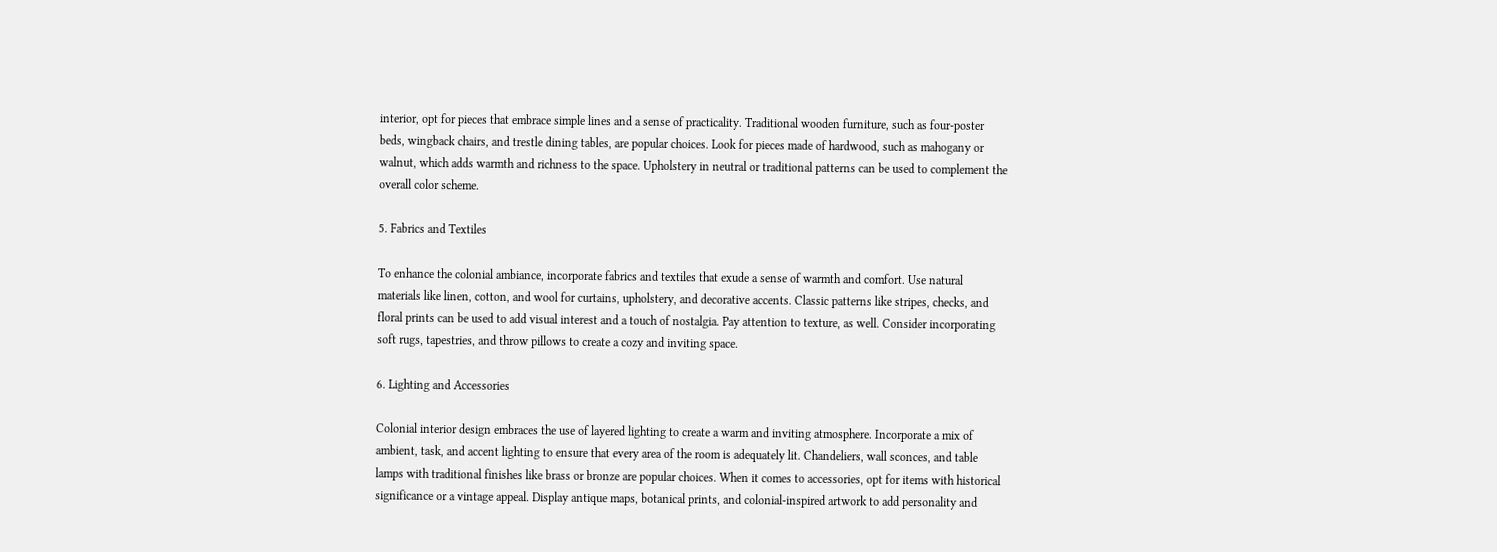interior, opt for pieces that embrace simple lines and a sense of practicality. Traditional wooden furniture, such as four-poster beds, wingback chairs, and trestle dining tables, are popular choices. Look for pieces made of hardwood, such as mahogany or walnut, which adds warmth and richness to the space. Upholstery in neutral or traditional patterns can be used to complement the overall color scheme.

5. Fabrics and Textiles

To enhance the colonial ambiance, incorporate fabrics and textiles that exude a sense of warmth and comfort. Use natural materials like linen, cotton, and wool for curtains, upholstery, and decorative accents. Classic patterns like stripes, checks, and floral prints can be used to add visual interest and a touch of nostalgia. Pay attention to texture, as well. Consider incorporating soft rugs, tapestries, and throw pillows to create a cozy and inviting space.

6. Lighting and Accessories

Colonial interior design embraces the use of layered lighting to create a warm and inviting atmosphere. Incorporate a mix of ambient, task, and accent lighting to ensure that every area of the room is adequately lit. Chandeliers, wall sconces, and table lamps with traditional finishes like brass or bronze are popular choices. When it comes to accessories, opt for items with historical significance or a vintage appeal. Display antique maps, botanical prints, and colonial-inspired artwork to add personality and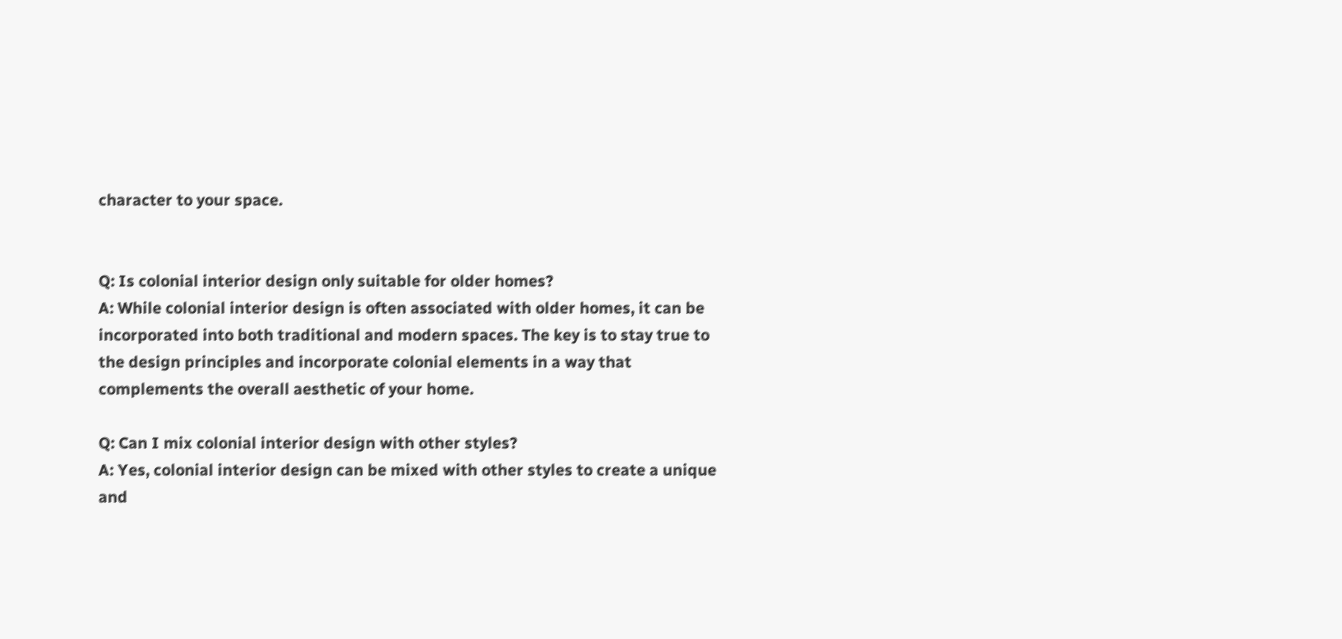character to your space.


Q: Is colonial interior design only suitable for older homes?
A: While colonial interior design is often associated with older homes, it can be incorporated into both traditional and modern spaces. The key is to stay true to the design principles and incorporate colonial elements in a way that complements the overall aesthetic of your home.

Q: Can I mix colonial interior design with other styles?
A: Yes, colonial interior design can be mixed with other styles to create a unique and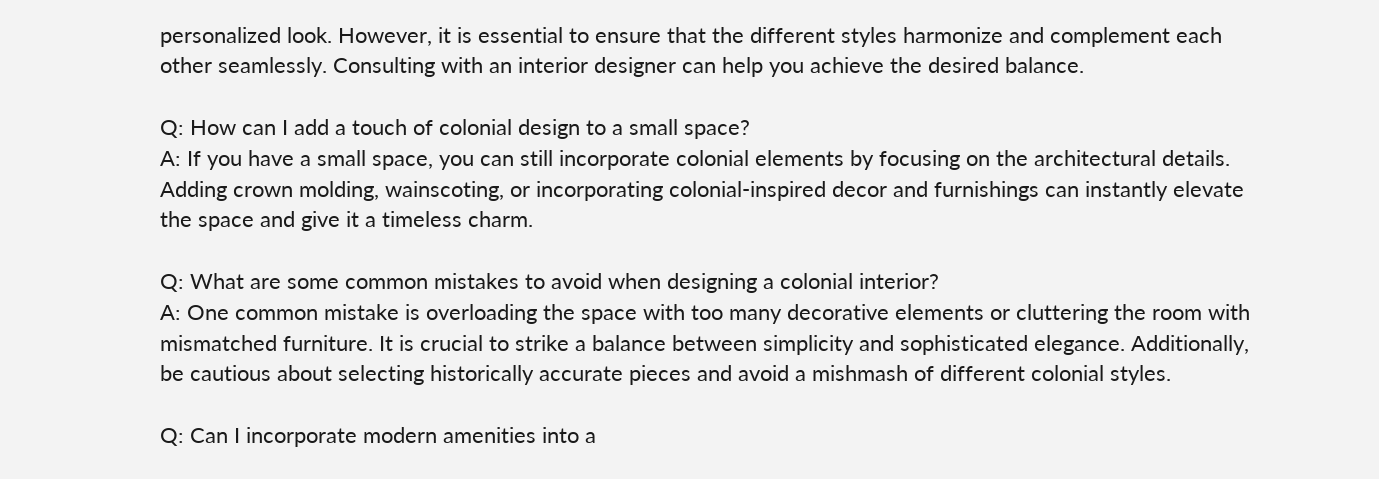personalized look. However, it is essential to ensure that the different styles harmonize and complement each other seamlessly. Consulting with an interior designer can help you achieve the desired balance.

Q: How can I add a touch of colonial design to a small space?
A: If you have a small space, you can still incorporate colonial elements by focusing on the architectural details. Adding crown molding, wainscoting, or incorporating colonial-inspired decor and furnishings can instantly elevate the space and give it a timeless charm.

Q: What are some common mistakes to avoid when designing a colonial interior?
A: One common mistake is overloading the space with too many decorative elements or cluttering the room with mismatched furniture. It is crucial to strike a balance between simplicity and sophisticated elegance. Additionally, be cautious about selecting historically accurate pieces and avoid a mishmash of different colonial styles.

Q: Can I incorporate modern amenities into a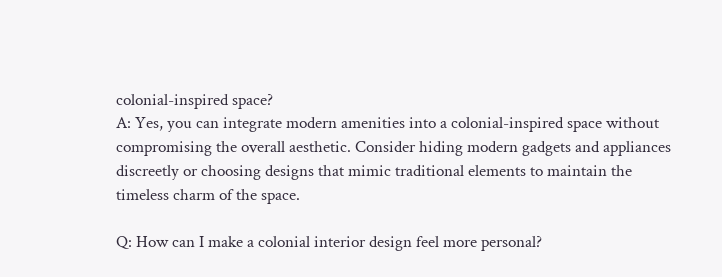colonial-inspired space?
A: Yes, you can integrate modern amenities into a colonial-inspired space without compromising the overall aesthetic. Consider hiding modern gadgets and appliances discreetly or choosing designs that mimic traditional elements to maintain the timeless charm of the space.

Q: How can I make a colonial interior design feel more personal?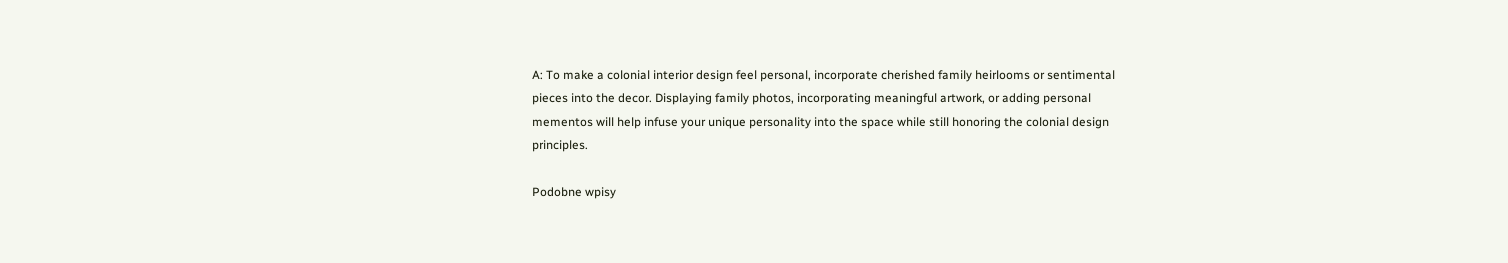A: To make a colonial interior design feel personal, incorporate cherished family heirlooms or sentimental pieces into the decor. Displaying family photos, incorporating meaningful artwork, or adding personal mementos will help infuse your unique personality into the space while still honoring the colonial design principles.

Podobne wpisy